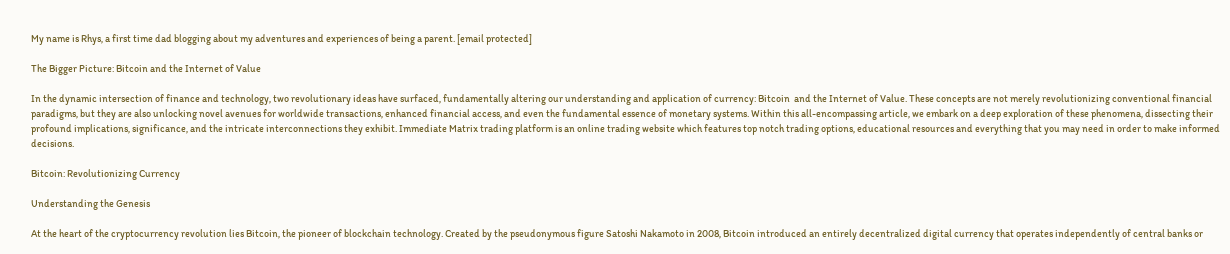My name is Rhys, a first time dad blogging about my adventures and experiences of being a parent. [email protected]

The Bigger Picture: Bitcoin and the Internet of Value

In the dynamic intersection of finance and technology, two revolutionary ideas have surfaced, fundamentally altering our understanding and application of currency: Bitcoin  and the Internet of Value. These concepts are not merely revolutionizing conventional financial paradigms, but they are also unlocking novel avenues for worldwide transactions, enhanced financial access, and even the fundamental essence of monetary systems. Within this all-encompassing article, we embark on a deep exploration of these phenomena, dissecting their profound implications, significance, and the intricate interconnections they exhibit. Immediate Matrix trading platform is an online trading website which features top notch trading options, educational resources and everything that you may need in order to make informed decisions.

Bitcoin: Revolutionizing Currency

Understanding the Genesis

At the heart of the cryptocurrency revolution lies Bitcoin, the pioneer of blockchain technology. Created by the pseudonymous figure Satoshi Nakamoto in 2008, Bitcoin introduced an entirely decentralized digital currency that operates independently of central banks or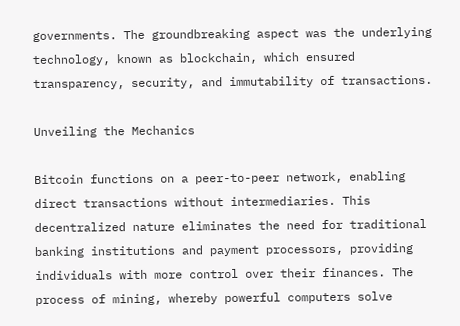governments. The groundbreaking aspect was the underlying technology, known as blockchain, which ensured transparency, security, and immutability of transactions.

Unveiling the Mechanics

Bitcoin functions on a peer-to-peer network, enabling direct transactions without intermediaries. This decentralized nature eliminates the need for traditional banking institutions and payment processors, providing individuals with more control over their finances. The process of mining, whereby powerful computers solve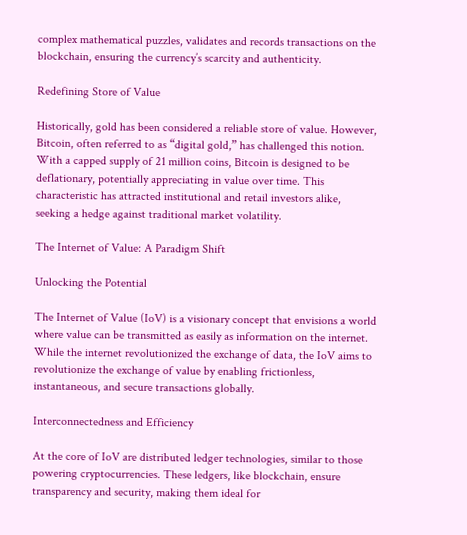complex mathematical puzzles, validates and records transactions on the blockchain, ensuring the currency’s scarcity and authenticity.

Redefining Store of Value

Historically, gold has been considered a reliable store of value. However, Bitcoin, often referred to as “digital gold,” has challenged this notion. With a capped supply of 21 million coins, Bitcoin is designed to be deflationary, potentially appreciating in value over time. This characteristic has attracted institutional and retail investors alike, seeking a hedge against traditional market volatility.

The Internet of Value: A Paradigm Shift

Unlocking the Potential

The Internet of Value (IoV) is a visionary concept that envisions a world where value can be transmitted as easily as information on the internet. While the internet revolutionized the exchange of data, the IoV aims to revolutionize the exchange of value by enabling frictionless, instantaneous, and secure transactions globally.

Interconnectedness and Efficiency

At the core of IoV are distributed ledger technologies, similar to those powering cryptocurrencies. These ledgers, like blockchain, ensure transparency and security, making them ideal for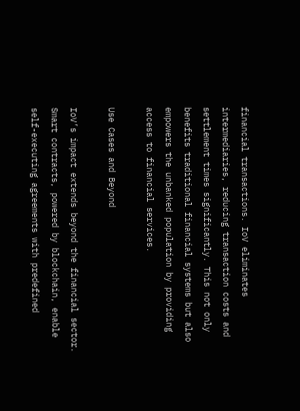financial transactions. IoV eliminates intermediaries, reducing transaction costs and settlement times significantly. This not only benefits traditional financial systems but also empowers the unbanked population by providing access to financial services.

Use Cases and Beyond

IoV’s impact extends beyond the financial sector. Smart contracts, powered by blockchain, enable self-executing agreements with predefined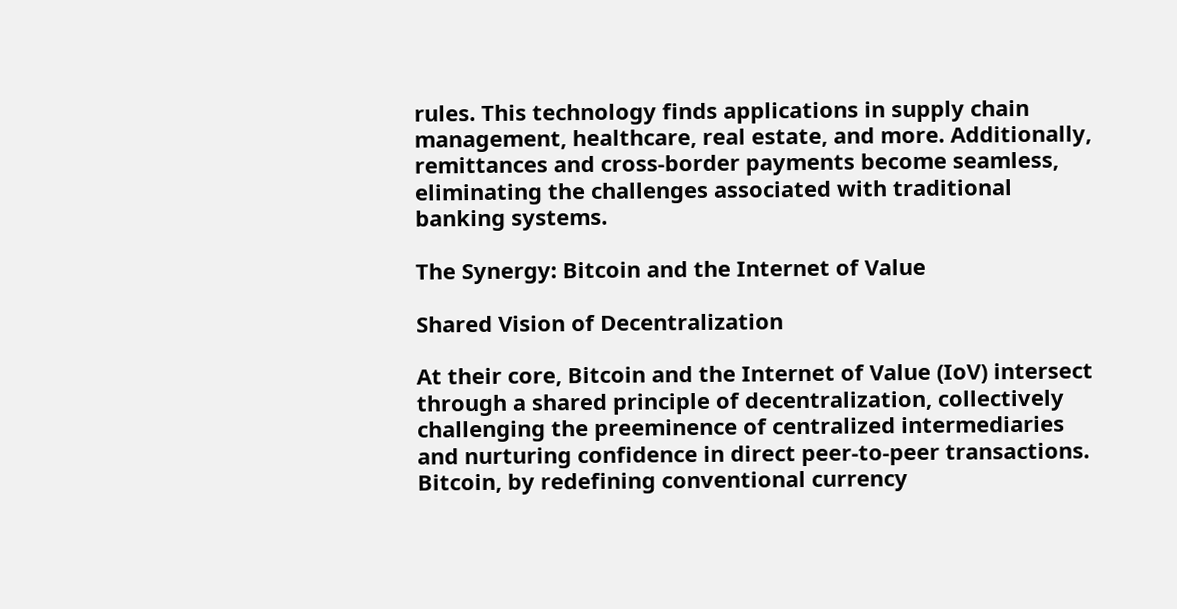rules. This technology finds applications in supply chain management, healthcare, real estate, and more. Additionally, remittances and cross-border payments become seamless, eliminating the challenges associated with traditional banking systems.

The Synergy: Bitcoin and the Internet of Value

Shared Vision of Decentralization

At their core, Bitcoin and the Internet of Value (IoV) intersect through a shared principle of decentralization, collectively challenging the preeminence of centralized intermediaries and nurturing confidence in direct peer-to-peer transactions. Bitcoin, by redefining conventional currency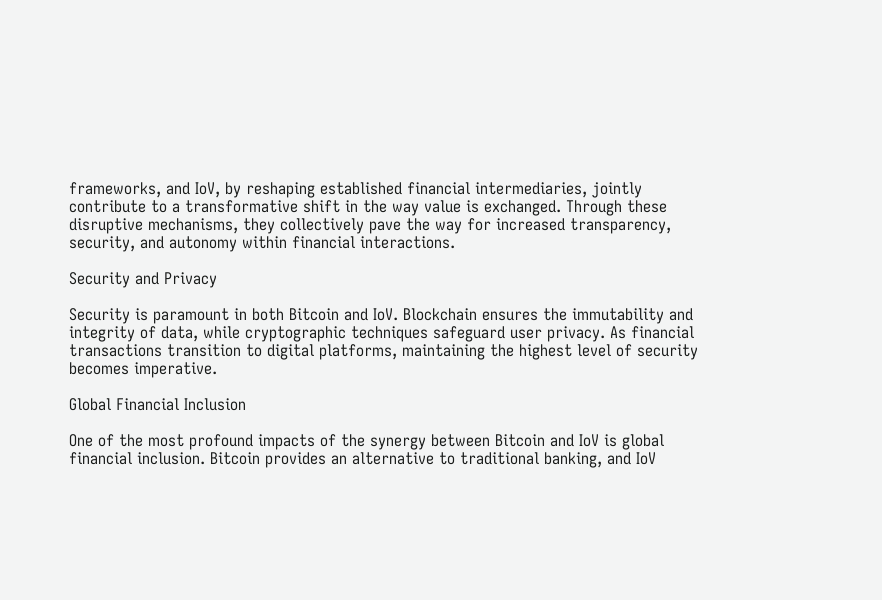frameworks, and IoV, by reshaping established financial intermediaries, jointly contribute to a transformative shift in the way value is exchanged. Through these disruptive mechanisms, they collectively pave the way for increased transparency, security, and autonomy within financial interactions.

Security and Privacy

Security is paramount in both Bitcoin and IoV. Blockchain ensures the immutability and integrity of data, while cryptographic techniques safeguard user privacy. As financial transactions transition to digital platforms, maintaining the highest level of security becomes imperative.

Global Financial Inclusion

One of the most profound impacts of the synergy between Bitcoin and IoV is global financial inclusion. Bitcoin provides an alternative to traditional banking, and IoV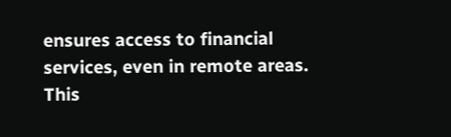ensures access to financial services, even in remote areas. This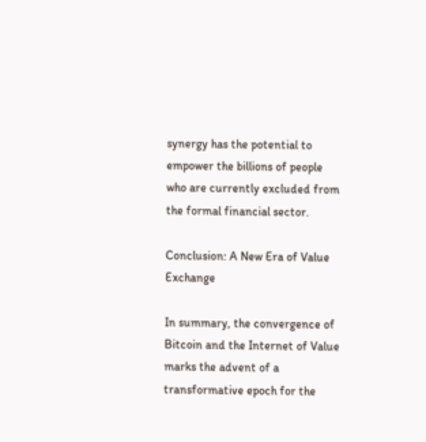synergy has the potential to empower the billions of people who are currently excluded from the formal financial sector.

Conclusion: A New Era of Value Exchange

In summary, the convergence of Bitcoin and the Internet of Value marks the advent of a transformative epoch for the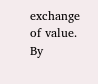exchange of value. By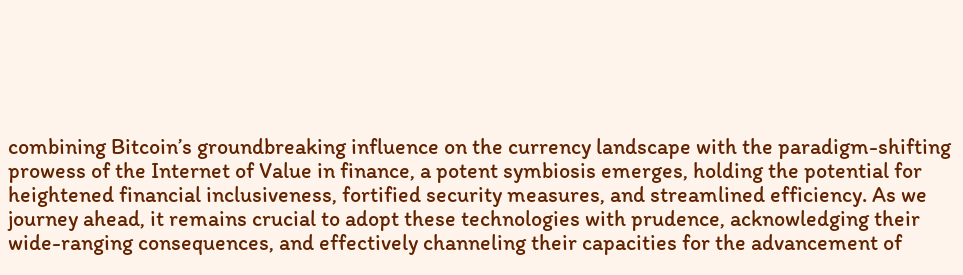combining Bitcoin’s groundbreaking influence on the currency landscape with the paradigm-shifting prowess of the Internet of Value in finance, a potent symbiosis emerges, holding the potential for heightened financial inclusiveness, fortified security measures, and streamlined efficiency. As we journey ahead, it remains crucial to adopt these technologies with prudence, acknowledging their wide-ranging consequences, and effectively channeling their capacities for the advancement of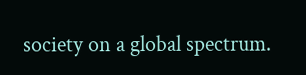society on a global spectrum.